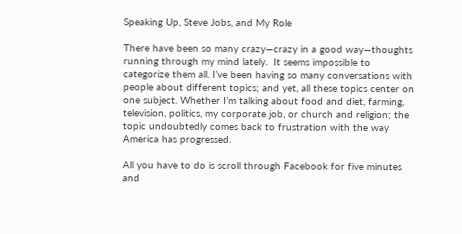Speaking Up, Steve Jobs, and My Role

There have been so many crazy—crazy in a good way—thoughts running through my mind lately.  It seems impossible to categorize them all. I’ve been having so many conversations with people about different topics; and yet, all these topics center on one subject. Whether I’m talking about food and diet, farming, television, politics, my corporate job, or church and religion; the topic undoubtedly comes back to frustration with the way America has progressed.

All you have to do is scroll through Facebook for five minutes and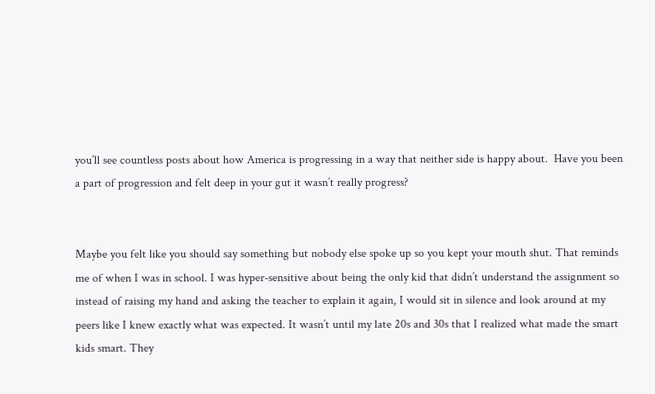you’ll see countless posts about how America is progressing in a way that neither side is happy about.  Have you been a part of progression and felt deep in your gut it wasn’t really progress?


Maybe you felt like you should say something but nobody else spoke up so you kept your mouth shut. That reminds me of when I was in school. I was hyper-sensitive about being the only kid that didn’t understand the assignment so instead of raising my hand and asking the teacher to explain it again, I would sit in silence and look around at my peers like I knew exactly what was expected. It wasn’t until my late 20s and 30s that I realized what made the smart kids smart. They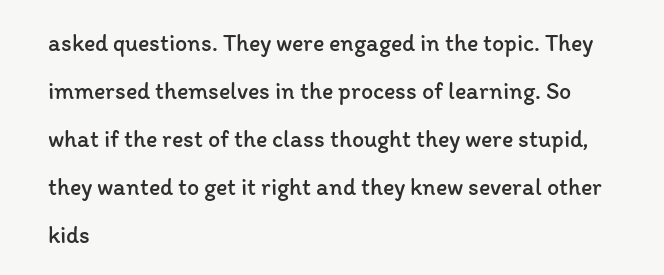asked questions. They were engaged in the topic. They immersed themselves in the process of learning. So what if the rest of the class thought they were stupid, they wanted to get it right and they knew several other kids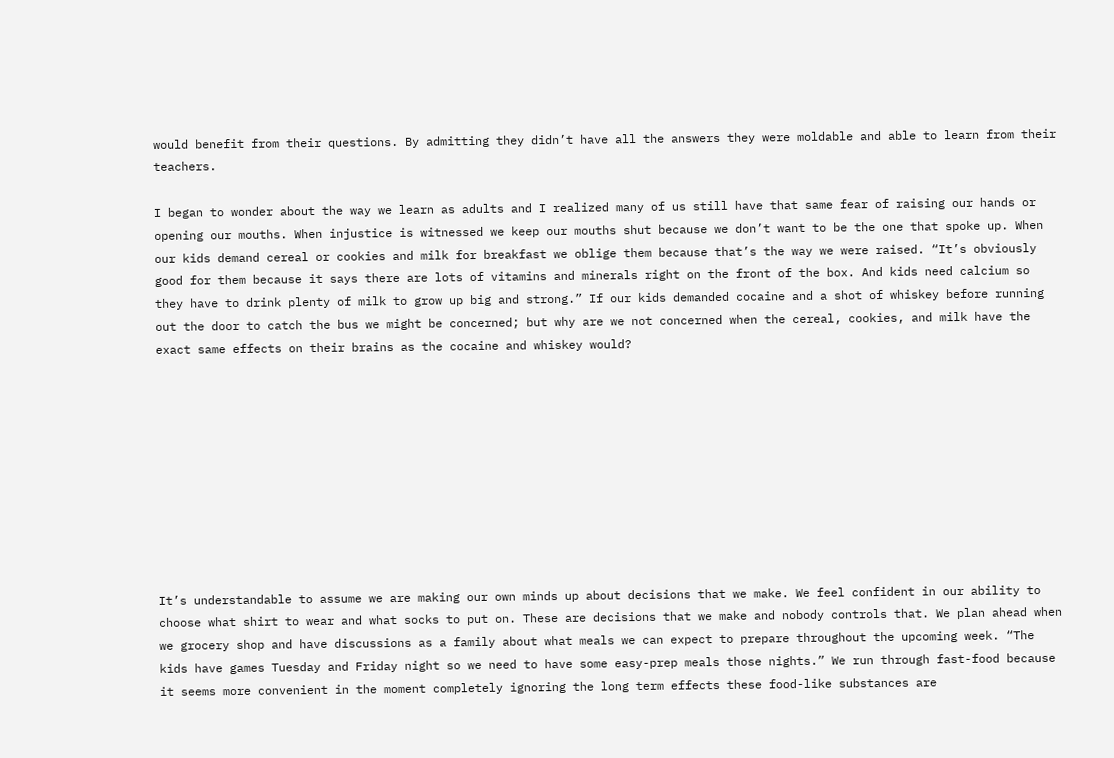would benefit from their questions. By admitting they didn’t have all the answers they were moldable and able to learn from their teachers.

I began to wonder about the way we learn as adults and I realized many of us still have that same fear of raising our hands or opening our mouths. When injustice is witnessed we keep our mouths shut because we don’t want to be the one that spoke up. When our kids demand cereal or cookies and milk for breakfast we oblige them because that’s the way we were raised. “It’s obviously good for them because it says there are lots of vitamins and minerals right on the front of the box. And kids need calcium so they have to drink plenty of milk to grow up big and strong.” If our kids demanded cocaine and a shot of whiskey before running out the door to catch the bus we might be concerned; but why are we not concerned when the cereal, cookies, and milk have the exact same effects on their brains as the cocaine and whiskey would?










It’s understandable to assume we are making our own minds up about decisions that we make. We feel confident in our ability to choose what shirt to wear and what socks to put on. These are decisions that we make and nobody controls that. We plan ahead when we grocery shop and have discussions as a family about what meals we can expect to prepare throughout the upcoming week. “The kids have games Tuesday and Friday night so we need to have some easy-prep meals those nights.” We run through fast-food because it seems more convenient in the moment completely ignoring the long term effects these food-like substances are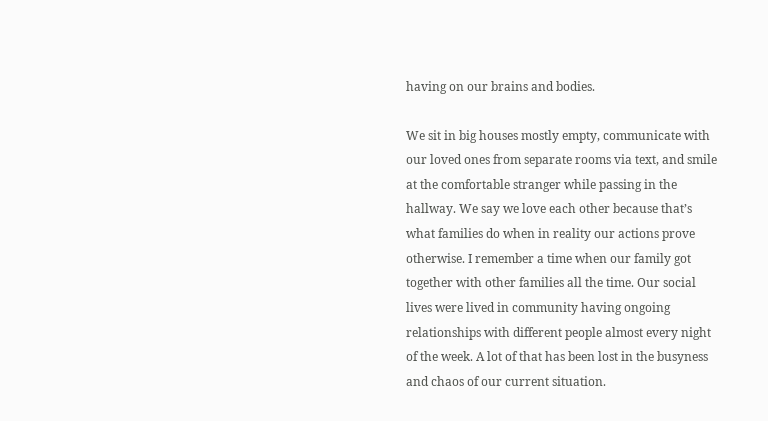having on our brains and bodies.

We sit in big houses mostly empty, communicate with our loved ones from separate rooms via text, and smile at the comfortable stranger while passing in the hallway. We say we love each other because that’s what families do when in reality our actions prove otherwise. I remember a time when our family got together with other families all the time. Our social lives were lived in community having ongoing relationships with different people almost every night of the week. A lot of that has been lost in the busyness and chaos of our current situation.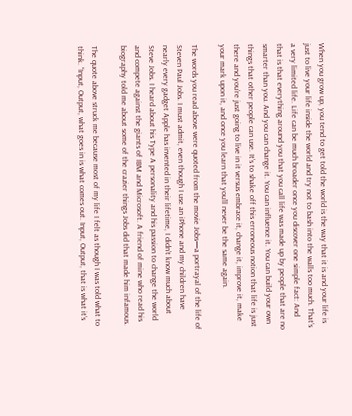When you grow up, you tend to get told the world is the way that it is and your life is just to live your life inside the world and try not to bash into the walls too much. That’s a very limited life. Life can be much broader once you discover one simple fact: And that is that everything around you that you call life was made up by people that are no smarter than you. And you can change it. You can influence it. You can build your own things that other people can use. It’s to shake off this erroneous notion that life is just there and you’re just going to live in it versus embrace it, change it, improve it, make your mark upon it, and once you learn that you’ll never be the same again.

The words you read above were quoted from the movie Jobs—a portrayal of the life of Steven Paul Jobs. I must admit, even though I use an iPhone and my children have nearly every gadget Apple has invented in their lifetime, I didn’t know much about Steve Jobs. I heard about his Type A personality and his passion to change the world and compete against the giants of IBM and Microsoft. A friend of mine who read his biography told me about some of the crazier things Jobs did that made him infamous.

The quote above struck me because most of my life I felt as though I was told what to think. “Input, Output, what goes in is what comes out. Input, Output, that is what it’s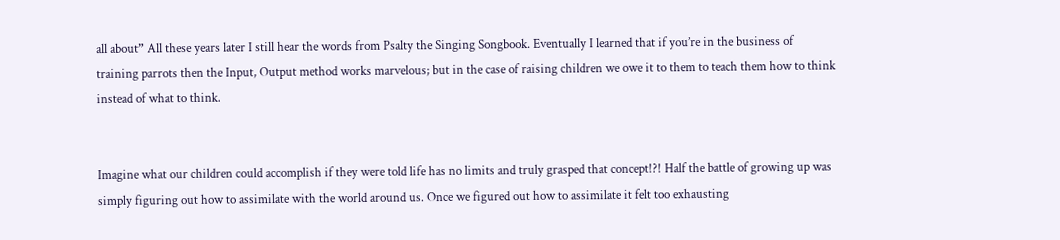all about” All these years later I still hear the words from Psalty the Singing Songbook. Eventually I learned that if you’re in the business of training parrots then the Input, Output method works marvelous; but in the case of raising children we owe it to them to teach them how to think instead of what to think.


Imagine what our children could accomplish if they were told life has no limits and truly grasped that concept!?! Half the battle of growing up was simply figuring out how to assimilate with the world around us. Once we figured out how to assimilate it felt too exhausting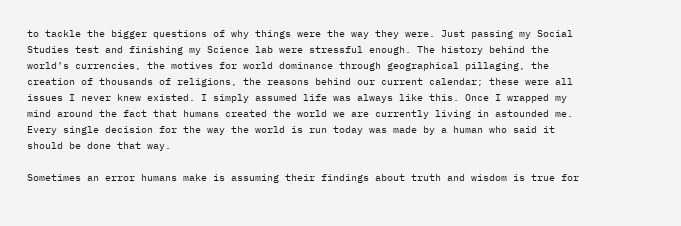to tackle the bigger questions of why things were the way they were. Just passing my Social Studies test and finishing my Science lab were stressful enough. The history behind the world’s currencies, the motives for world dominance through geographical pillaging, the creation of thousands of religions, the reasons behind our current calendar; these were all issues I never knew existed. I simply assumed life was always like this. Once I wrapped my mind around the fact that humans created the world we are currently living in astounded me. Every single decision for the way the world is run today was made by a human who said it should be done that way.

Sometimes an error humans make is assuming their findings about truth and wisdom is true for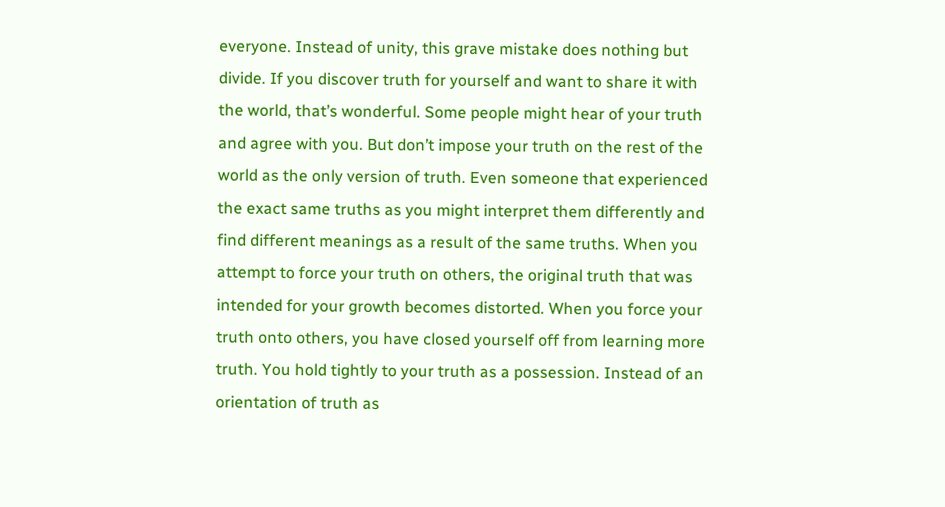everyone. Instead of unity, this grave mistake does nothing but divide. If you discover truth for yourself and want to share it with the world, that’s wonderful. Some people might hear of your truth and agree with you. But don’t impose your truth on the rest of the world as the only version of truth. Even someone that experienced the exact same truths as you might interpret them differently and find different meanings as a result of the same truths. When you attempt to force your truth on others, the original truth that was intended for your growth becomes distorted. When you force your truth onto others, you have closed yourself off from learning more truth. You hold tightly to your truth as a possession. Instead of an orientation of truth as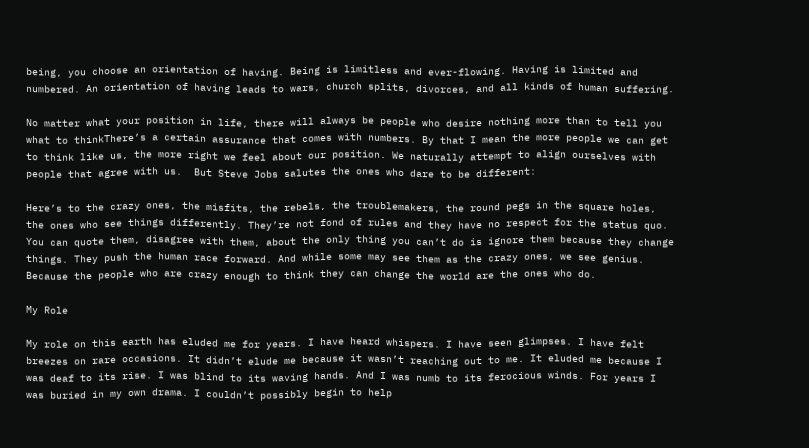being, you choose an orientation of having. Being is limitless and ever-flowing. Having is limited and numbered. An orientation of having leads to wars, church splits, divorces, and all kinds of human suffering.

No matter what your position in life, there will always be people who desire nothing more than to tell you what to thinkThere’s a certain assurance that comes with numbers. By that I mean the more people we can get to think like us, the more right we feel about our position. We naturally attempt to align ourselves with people that agree with us.  But Steve Jobs salutes the ones who dare to be different:

Here’s to the crazy ones, the misfits, the rebels, the troublemakers, the round pegs in the square holes, the ones who see things differently. They’re not fond of rules and they have no respect for the status quo. You can quote them, disagree with them, about the only thing you can’t do is ignore them because they change things. They push the human race forward. And while some may see them as the crazy ones, we see genius. Because the people who are crazy enough to think they can change the world are the ones who do.

My Role

My role on this earth has eluded me for years. I have heard whispers. I have seen glimpses. I have felt breezes on rare occasions. It didn’t elude me because it wasn’t reaching out to me. It eluded me because I was deaf to its rise. I was blind to its waving hands. And I was numb to its ferocious winds. For years I was buried in my own drama. I couldn’t possibly begin to help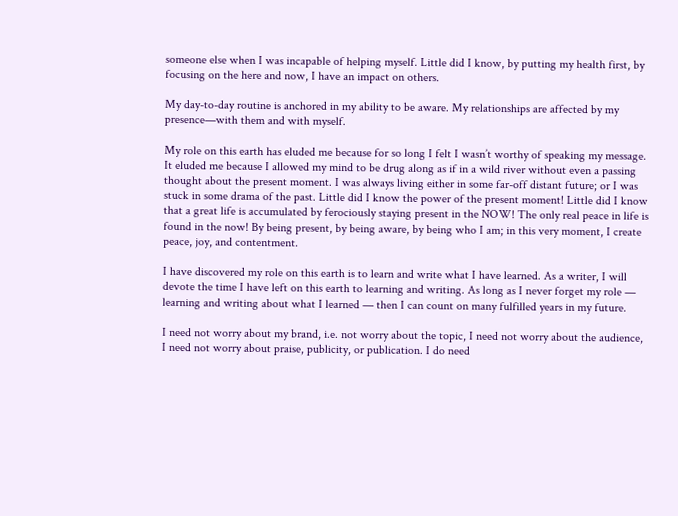someone else when I was incapable of helping myself. Little did I know, by putting my health first, by focusing on the here and now, I have an impact on others.

My day-to-day routine is anchored in my ability to be aware. My relationships are affected by my presence—with them and with myself.

My role on this earth has eluded me because for so long I felt I wasn’t worthy of speaking my message. It eluded me because I allowed my mind to be drug along as if in a wild river without even a passing thought about the present moment. I was always living either in some far-off distant future; or I was stuck in some drama of the past. Little did I know the power of the present moment! Little did I know that a great life is accumulated by ferociously staying present in the NOW! The only real peace in life is found in the now! By being present, by being aware, by being who I am; in this very moment, I create peace, joy, and contentment.

I have discovered my role on this earth is to learn and write what I have learned. As a writer, I will devote the time I have left on this earth to learning and writing. As long as I never forget my role — learning and writing about what I learned — then I can count on many fulfilled years in my future.

I need not worry about my brand, i.e. not worry about the topic, I need not worry about the audience, I need not worry about praise, publicity, or publication. I do need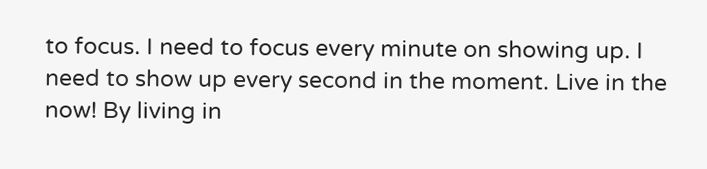to focus. I need to focus every minute on showing up. I need to show up every second in the moment. Live in the now! By living in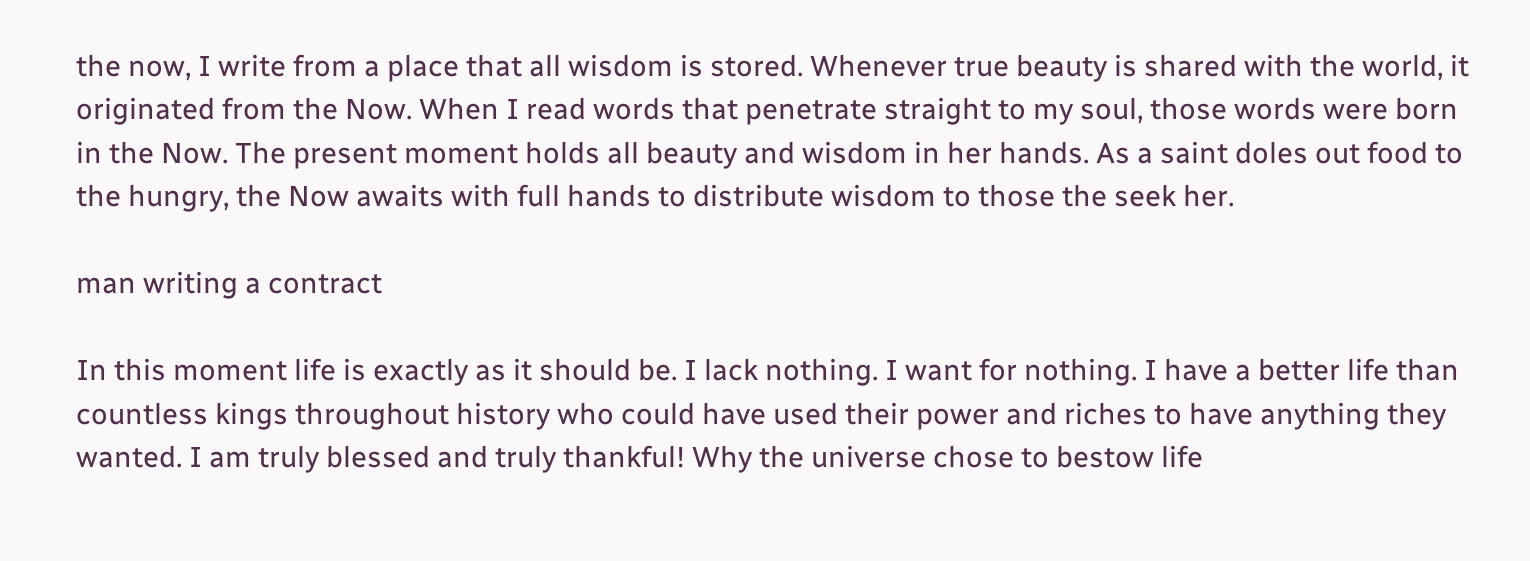the now, I write from a place that all wisdom is stored. Whenever true beauty is shared with the world, it originated from the Now. When I read words that penetrate straight to my soul, those words were born in the Now. The present moment holds all beauty and wisdom in her hands. As a saint doles out food to the hungry, the Now awaits with full hands to distribute wisdom to those the seek her.

man writing a contract

In this moment life is exactly as it should be. I lack nothing. I want for nothing. I have a better life than countless kings throughout history who could have used their power and riches to have anything they wanted. I am truly blessed and truly thankful! Why the universe chose to bestow life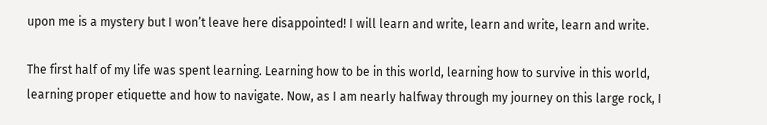upon me is a mystery but I won’t leave here disappointed! I will learn and write, learn and write, learn and write.

The first half of my life was spent learning. Learning how to be in this world, learning how to survive in this world, learning proper etiquette and how to navigate. Now, as I am nearly halfway through my journey on this large rock, I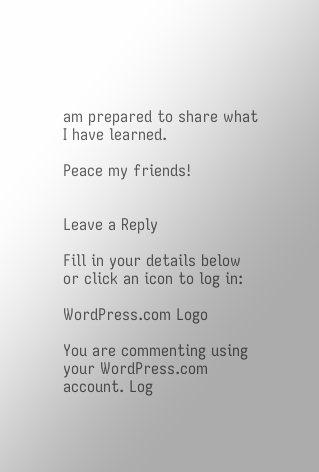am prepared to share what I have learned.

Peace my friends!


Leave a Reply

Fill in your details below or click an icon to log in:

WordPress.com Logo

You are commenting using your WordPress.com account. Log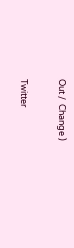Out /  Change )

Twitter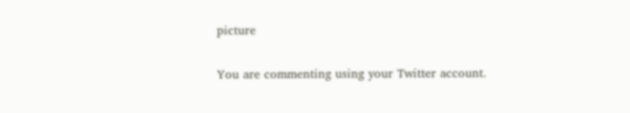picture

You are commenting using your Twitter account.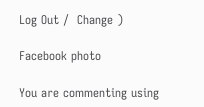Log Out /  Change )

Facebook photo

You are commenting using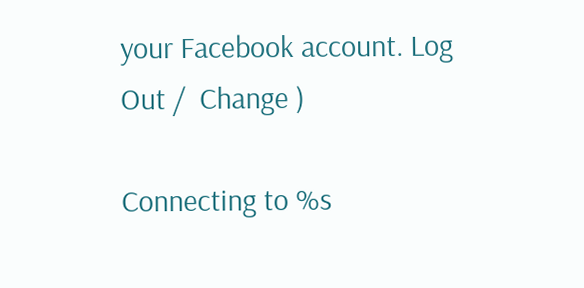your Facebook account. Log Out /  Change )

Connecting to %s